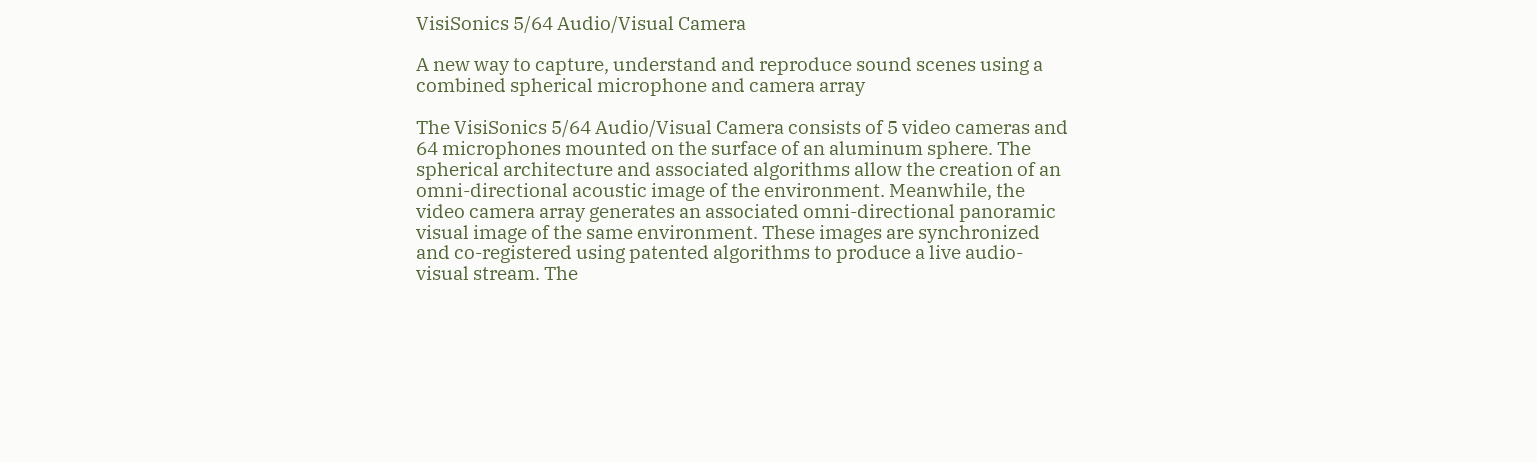VisiSonics 5/64 Audio/Visual Camera

A new way to capture, understand and reproduce sound scenes using a combined spherical microphone and camera array

The VisiSonics 5/64 Audio/Visual Camera consists of 5 video cameras and 64 microphones mounted on the surface of an aluminum sphere. The spherical architecture and associated algorithms allow the creation of an omni-directional acoustic image of the environment. Meanwhile, the video camera array generates an associated omni-directional panoramic visual image of the same environment. These images are synchronized and co-registered using patented algorithms to produce a live audio-visual stream. The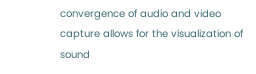convergence of audio and video capture allows for the visualization of sound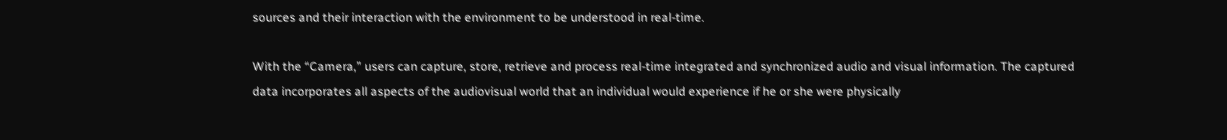sources and their interaction with the environment to be understood in real-time.

With the “Camera,” users can capture, store, retrieve and process real-time integrated and synchronized audio and visual information. The captured data incorporates all aspects of the audiovisual world that an individual would experience if he or she were physically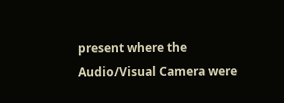present where the Audio/Visual Camera were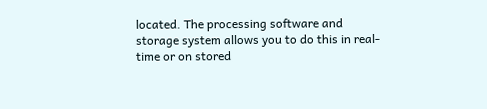located. The processing software and storage system allows you to do this in real-time or on stored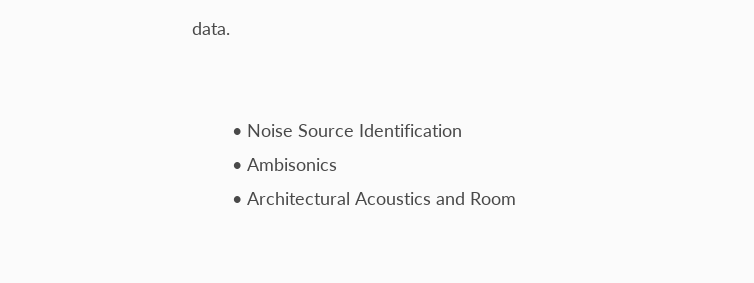data.


        • Noise Source Identification
        • Ambisonics
        • Architectural Acoustics and Room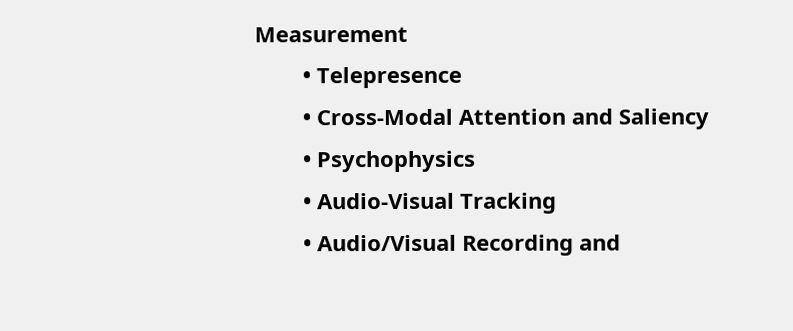Measurement
        • Telepresence
        • Cross-Modal Attention and Saliency
        • Psychophysics
        • Audio-Visual Tracking
        • Audio/Visual Recording and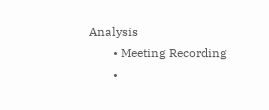Analysis
        • Meeting Recording
        •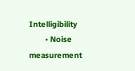Intelligibility
        • Noise measurement